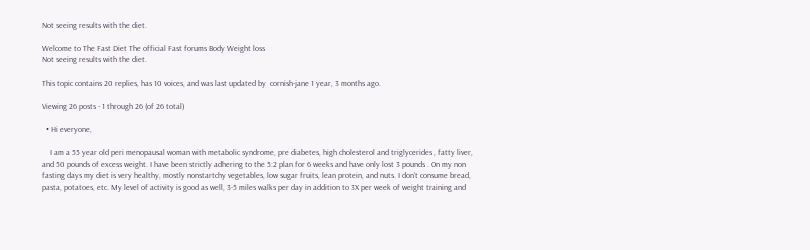Not seeing results with the diet.

Welcome to The Fast Diet The official Fast forums Body Weight loss
Not seeing results with the diet.

This topic contains 20 replies, has 10 voices, and was last updated by  cornish-jane 1 year, 3 months ago.

Viewing 26 posts - 1 through 26 (of 26 total)

  • Hi everyone,

    I am a 55 year old peri menopausal woman with metabolic syndrome, pre diabetes, high cholesterol and triglycerides , fatty liver, and 50 pounds of excess weight. I have been strictly adhering to the 5:2 plan for 6 weeks and have only lost 3 pounds . On my non fasting days my diet is very healthy, mostly nonstartchy vegetables, low sugar fruits, lean protein, and nuts. I don’t consume bread, pasta, potatoes, etc. My level of activity is good as well, 3-5 miles walks per day in addition to 3X per week of weight training and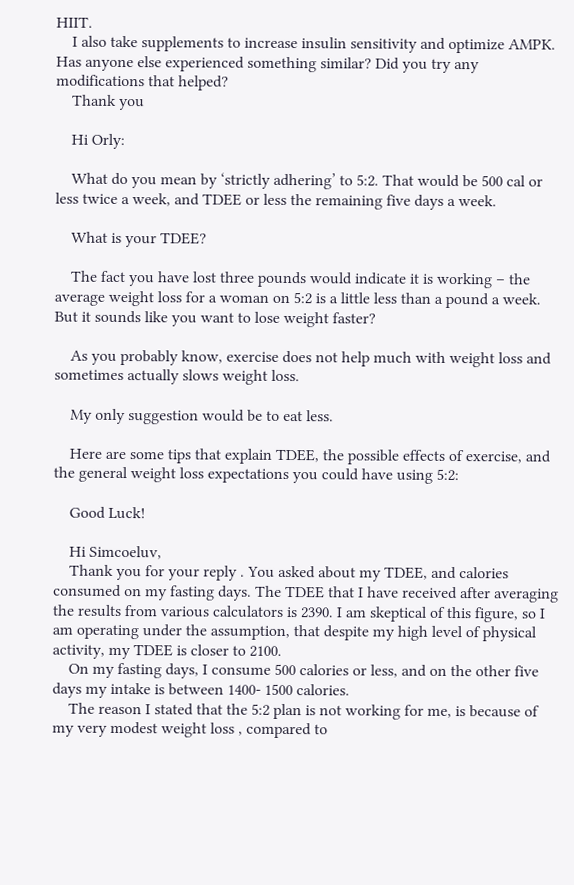HIIT.
    I also take supplements to increase insulin sensitivity and optimize AMPK. Has anyone else experienced something similar? Did you try any modifications that helped?
    Thank you

    Hi Orly:

    What do you mean by ‘strictly adhering’ to 5:2. That would be 500 cal or less twice a week, and TDEE or less the remaining five days a week.

    What is your TDEE?

    The fact you have lost three pounds would indicate it is working – the average weight loss for a woman on 5:2 is a little less than a pound a week. But it sounds like you want to lose weight faster?

    As you probably know, exercise does not help much with weight loss and sometimes actually slows weight loss.

    My only suggestion would be to eat less.

    Here are some tips that explain TDEE, the possible effects of exercise, and the general weight loss expectations you could have using 5:2:

    Good Luck!

    Hi Simcoeluv,
    Thank you for your reply . You asked about my TDEE, and calories consumed on my fasting days. The TDEE that I have received after averaging the results from various calculators is 2390. I am skeptical of this figure, so I am operating under the assumption, that despite my high level of physical activity, my TDEE is closer to 2100.
    On my fasting days, I consume 500 calories or less, and on the other five days my intake is between 1400- 1500 calories.
    The reason I stated that the 5:2 plan is not working for me, is because of my very modest weight loss , compared to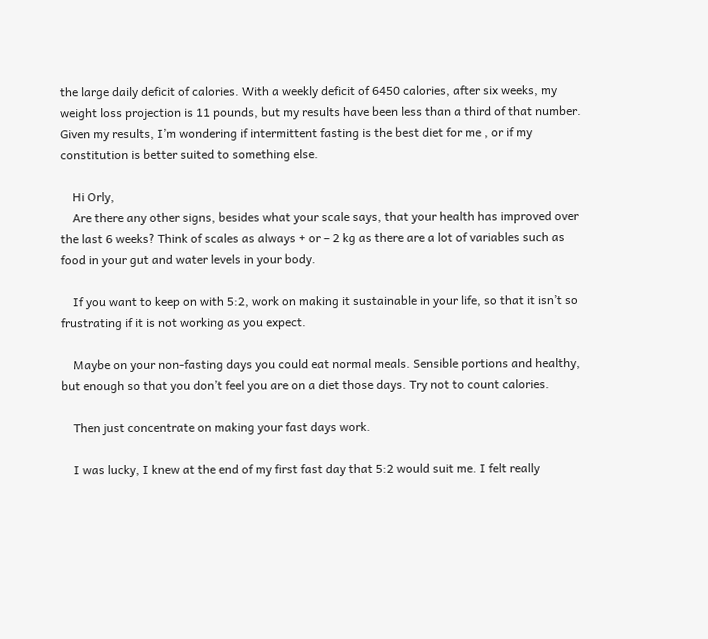the large daily deficit of calories. With a weekly deficit of 6450 calories, after six weeks, my weight loss projection is 11 pounds, but my results have been less than a third of that number. Given my results, I’m wondering if intermittent fasting is the best diet for me , or if my constitution is better suited to something else.

    Hi Orly,
    Are there any other signs, besides what your scale says, that your health has improved over the last 6 weeks? Think of scales as always + or – 2 kg as there are a lot of variables such as food in your gut and water levels in your body.

    If you want to keep on with 5:2, work on making it sustainable in your life, so that it isn’t so frustrating if it is not working as you expect.

    Maybe on your non-fasting days you could eat normal meals. Sensible portions and healthy, but enough so that you don’t feel you are on a diet those days. Try not to count calories.

    Then just concentrate on making your fast days work.

    I was lucky, I knew at the end of my first fast day that 5:2 would suit me. I felt really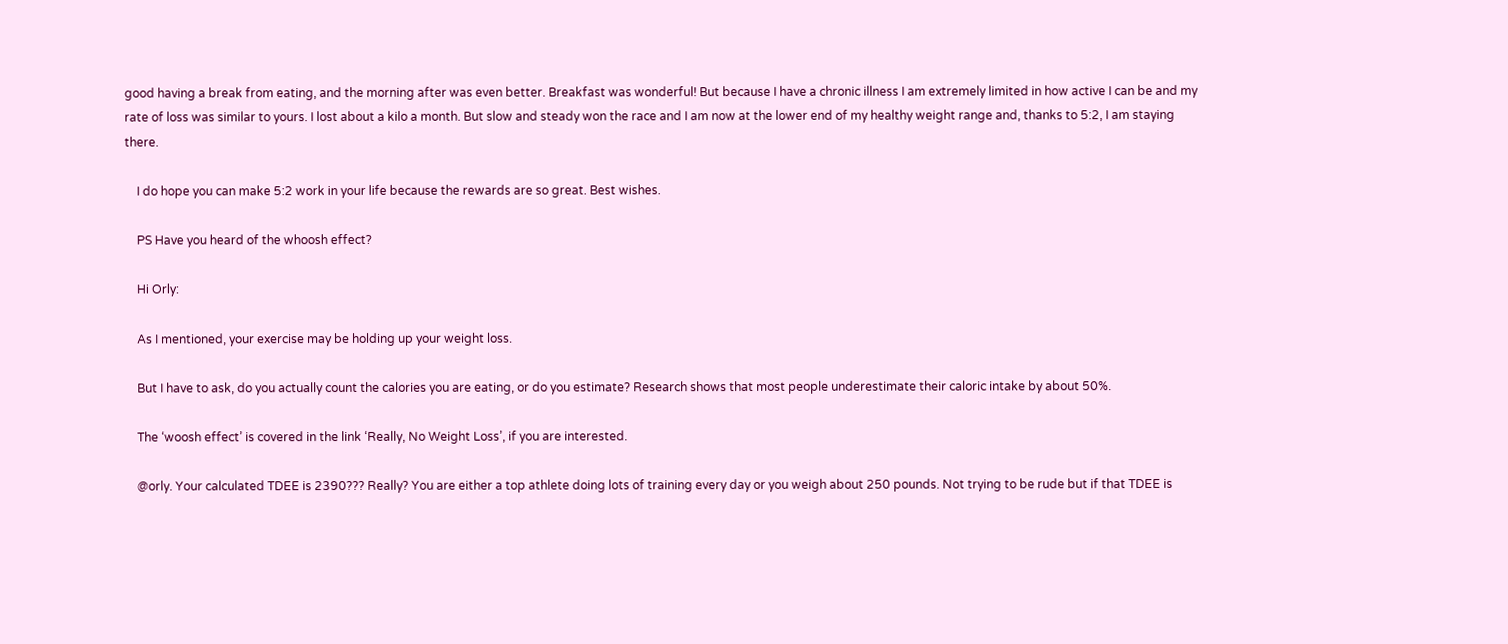good having a break from eating, and the morning after was even better. Breakfast was wonderful! But because I have a chronic illness I am extremely limited in how active I can be and my rate of loss was similar to yours. I lost about a kilo a month. But slow and steady won the race and I am now at the lower end of my healthy weight range and, thanks to 5:2, I am staying there.

    I do hope you can make 5:2 work in your life because the rewards are so great. Best wishes.

    PS Have you heard of the whoosh effect?

    Hi Orly:

    As I mentioned, your exercise may be holding up your weight loss.

    But I have to ask, do you actually count the calories you are eating, or do you estimate? Research shows that most people underestimate their caloric intake by about 50%.

    The ‘woosh effect’ is covered in the link ‘Really, No Weight Loss’, if you are interested.

    @orly. Your calculated TDEE is 2390??? Really? You are either a top athlete doing lots of training every day or you weigh about 250 pounds. Not trying to be rude but if that TDEE is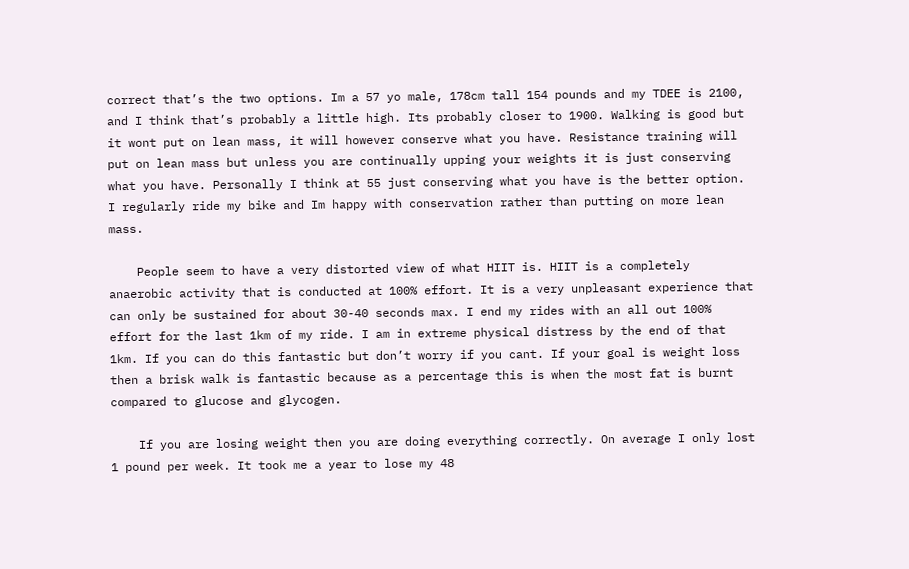correct that’s the two options. Im a 57 yo male, 178cm tall 154 pounds and my TDEE is 2100, and I think that’s probably a little high. Its probably closer to 1900. Walking is good but it wont put on lean mass, it will however conserve what you have. Resistance training will put on lean mass but unless you are continually upping your weights it is just conserving what you have. Personally I think at 55 just conserving what you have is the better option. I regularly ride my bike and Im happy with conservation rather than putting on more lean mass.

    People seem to have a very distorted view of what HIIT is. HIIT is a completely anaerobic activity that is conducted at 100% effort. It is a very unpleasant experience that can only be sustained for about 30-40 seconds max. I end my rides with an all out 100% effort for the last 1km of my ride. I am in extreme physical distress by the end of that 1km. If you can do this fantastic but don’t worry if you cant. If your goal is weight loss then a brisk walk is fantastic because as a percentage this is when the most fat is burnt compared to glucose and glycogen.

    If you are losing weight then you are doing everything correctly. On average I only lost 1 pound per week. It took me a year to lose my 48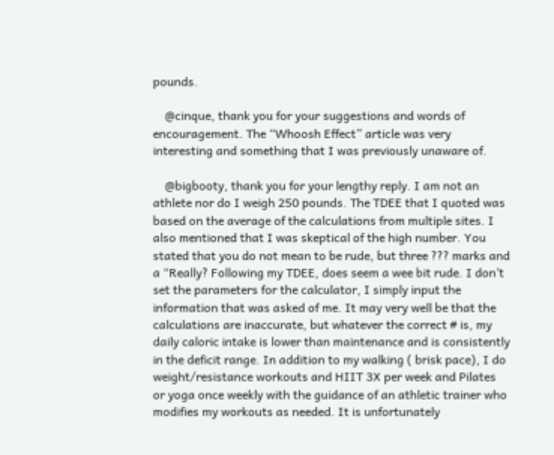pounds.

    @cinque, thank you for your suggestions and words of encouragement. The “Whoosh Effect” article was very interesting and something that I was previously unaware of.

    @bigbooty, thank you for your lengthy reply. I am not an athlete nor do I weigh 250 pounds. The TDEE that I quoted was based on the average of the calculations from multiple sites. I also mentioned that I was skeptical of the high number. You stated that you do not mean to be rude, but three ??? marks and a “Really? Following my TDEE, does seem a wee bit rude. I don’t set the parameters for the calculator, I simply input the information that was asked of me. It may very well be that the calculations are inaccurate, but whatever the correct # is, my daily caloric intake is lower than maintenance and is consistently in the deficit range. In addition to my walking ( brisk pace), I do weight/resistance workouts and HIIT 3X per week and Pilates or yoga once weekly with the guidance of an athletic trainer who modifies my workouts as needed. It is unfortunately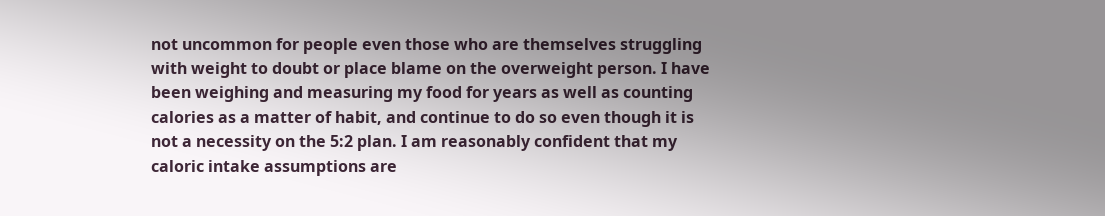not uncommon for people even those who are themselves struggling with weight to doubt or place blame on the overweight person. I have been weighing and measuring my food for years as well as counting calories as a matter of habit, and continue to do so even though it is not a necessity on the 5:2 plan. I am reasonably confident that my caloric intake assumptions are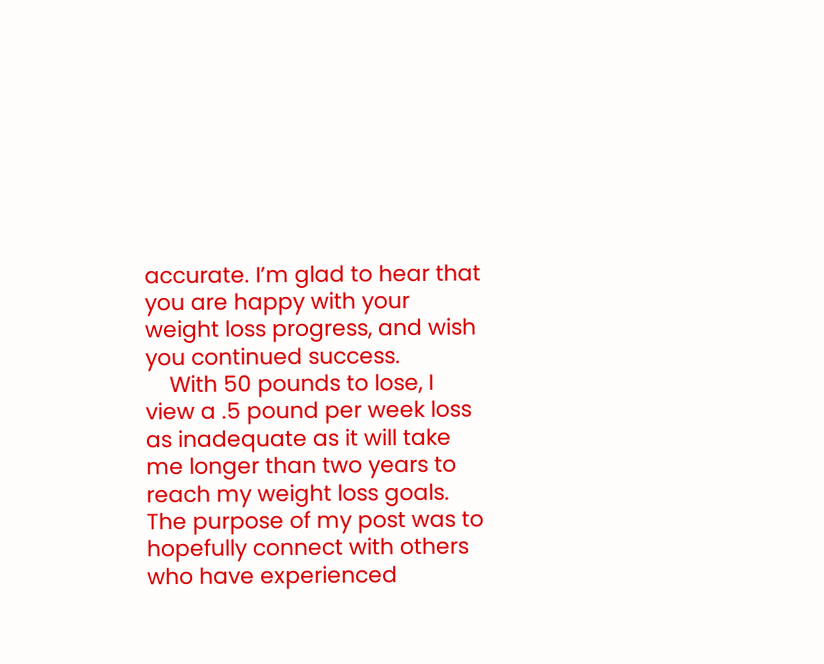accurate. I’m glad to hear that you are happy with your weight loss progress, and wish you continued success.
    With 50 pounds to lose, I view a .5 pound per week loss as inadequate as it will take me longer than two years to reach my weight loss goals. The purpose of my post was to hopefully connect with others who have experienced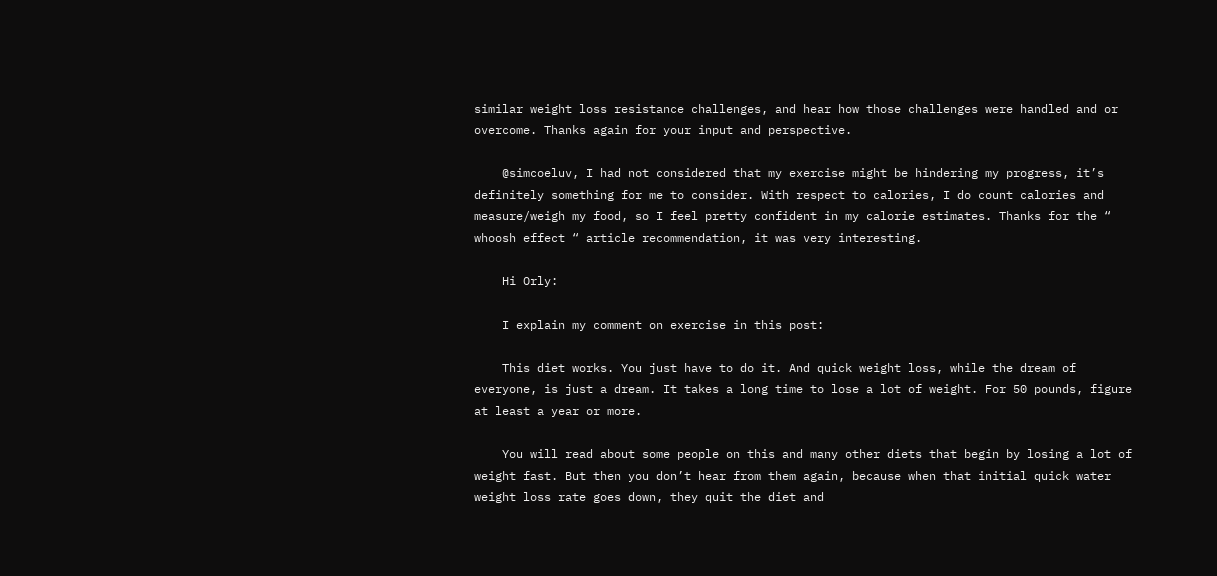similar weight loss resistance challenges, and hear how those challenges were handled and or overcome. Thanks again for your input and perspective.

    @simcoeluv, I had not considered that my exercise might be hindering my progress, it’s definitely something for me to consider. With respect to calories, I do count calories and measure/weigh my food, so I feel pretty confident in my calorie estimates. Thanks for the “ whoosh effect “ article recommendation, it was very interesting.

    Hi Orly:

    I explain my comment on exercise in this post:

    This diet works. You just have to do it. And quick weight loss, while the dream of everyone, is just a dream. It takes a long time to lose a lot of weight. For 50 pounds, figure at least a year or more.

    You will read about some people on this and many other diets that begin by losing a lot of weight fast. But then you don’t hear from them again, because when that initial quick water weight loss rate goes down, they quit the diet and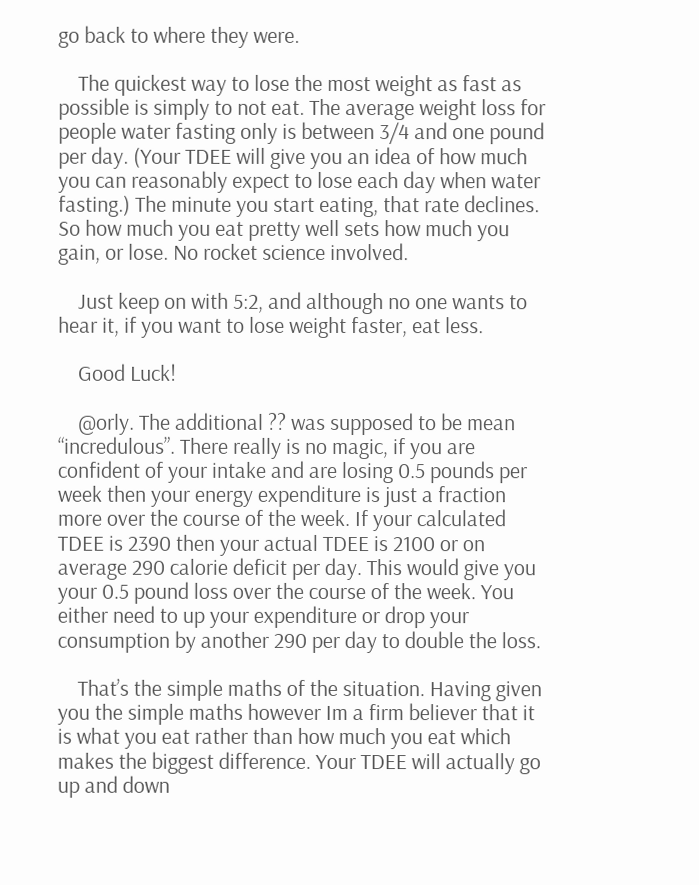go back to where they were.

    The quickest way to lose the most weight as fast as possible is simply to not eat. The average weight loss for people water fasting only is between 3/4 and one pound per day. (Your TDEE will give you an idea of how much you can reasonably expect to lose each day when water fasting.) The minute you start eating, that rate declines. So how much you eat pretty well sets how much you gain, or lose. No rocket science involved.

    Just keep on with 5:2, and although no one wants to hear it, if you want to lose weight faster, eat less.

    Good Luck!

    @orly. The additional ?? was supposed to be mean “incredulous”. There really is no magic, if you are confident of your intake and are losing 0.5 pounds per week then your energy expenditure is just a fraction more over the course of the week. If your calculated TDEE is 2390 then your actual TDEE is 2100 or on average 290 calorie deficit per day. This would give you your 0.5 pound loss over the course of the week. You either need to up your expenditure or drop your consumption by another 290 per day to double the loss.

    That’s the simple maths of the situation. Having given you the simple maths however Im a firm believer that it is what you eat rather than how much you eat which makes the biggest difference. Your TDEE will actually go up and down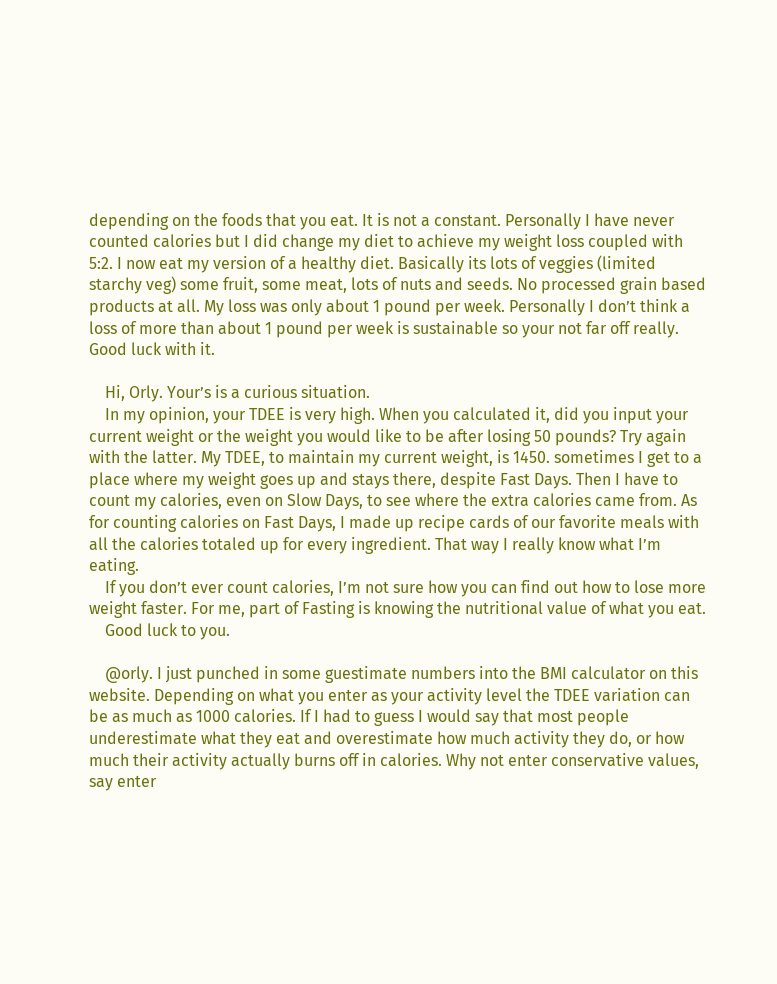depending on the foods that you eat. It is not a constant. Personally I have never counted calories but I did change my diet to achieve my weight loss coupled with 5:2. I now eat my version of a healthy diet. Basically its lots of veggies (limited starchy veg) some fruit, some meat, lots of nuts and seeds. No processed grain based products at all. My loss was only about 1 pound per week. Personally I don’t think a loss of more than about 1 pound per week is sustainable so your not far off really. Good luck with it.

    Hi, Orly. Your’s is a curious situation.
    In my opinion, your TDEE is very high. When you calculated it, did you input your current weight or the weight you would like to be after losing 50 pounds? Try again with the latter. My TDEE, to maintain my current weight, is 1450. sometimes I get to a place where my weight goes up and stays there, despite Fast Days. Then I have to count my calories, even on Slow Days, to see where the extra calories came from. As for counting calories on Fast Days, I made up recipe cards of our favorite meals with all the calories totaled up for every ingredient. That way I really know what I’m eating.
    If you don’t ever count calories, I’m not sure how you can find out how to lose more weight faster. For me, part of Fasting is knowing the nutritional value of what you eat.
    Good luck to you.

    @orly. I just punched in some guestimate numbers into the BMI calculator on this website. Depending on what you enter as your activity level the TDEE variation can be as much as 1000 calories. If I had to guess I would say that most people underestimate what they eat and overestimate how much activity they do, or how much their activity actually burns off in calories. Why not enter conservative values, say enter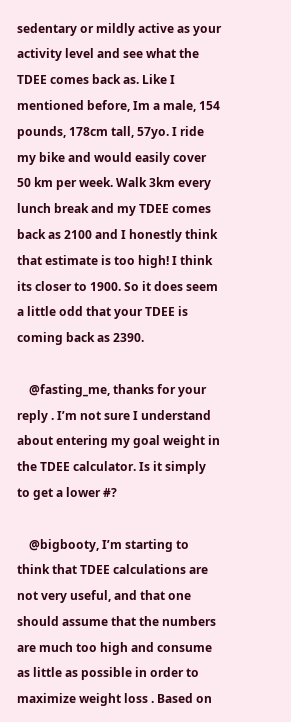sedentary or mildly active as your activity level and see what the TDEE comes back as. Like I mentioned before, Im a male, 154 pounds, 178cm tall, 57yo. I ride my bike and would easily cover 50 km per week. Walk 3km every lunch break and my TDEE comes back as 2100 and I honestly think that estimate is too high! I think its closer to 1900. So it does seem a little odd that your TDEE is coming back as 2390.

    @fasting_me, thanks for your reply . I’m not sure I understand about entering my goal weight in the TDEE calculator. Is it simply to get a lower #?

    @bigbooty, I’m starting to think that TDEE calculations are not very useful, and that one should assume that the numbers are much too high and consume as little as possible in order to maximize weight loss . Based on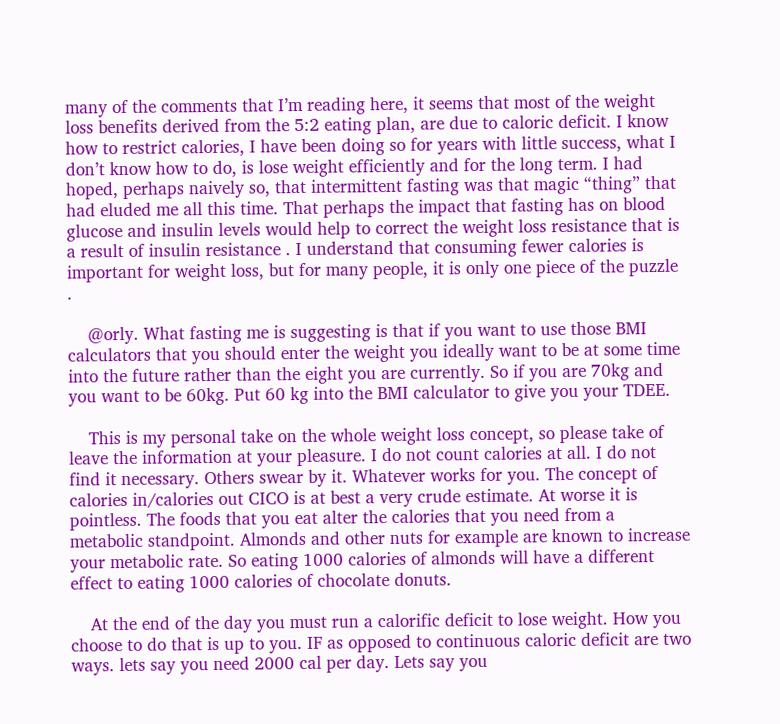many of the comments that I’m reading here, it seems that most of the weight loss benefits derived from the 5:2 eating plan, are due to caloric deficit. I know how to restrict calories, I have been doing so for years with little success, what I don’t know how to do, is lose weight efficiently and for the long term. I had hoped, perhaps naively so, that intermittent fasting was that magic “thing” that had eluded me all this time. That perhaps the impact that fasting has on blood glucose and insulin levels would help to correct the weight loss resistance that is a result of insulin resistance . I understand that consuming fewer calories is important for weight loss, but for many people, it is only one piece of the puzzle .

    @orly. What fasting me is suggesting is that if you want to use those BMI calculators that you should enter the weight you ideally want to be at some time into the future rather than the eight you are currently. So if you are 70kg and you want to be 60kg. Put 60 kg into the BMI calculator to give you your TDEE.

    This is my personal take on the whole weight loss concept, so please take of leave the information at your pleasure. I do not count calories at all. I do not find it necessary. Others swear by it. Whatever works for you. The concept of calories in/calories out CICO is at best a very crude estimate. At worse it is pointless. The foods that you eat alter the calories that you need from a metabolic standpoint. Almonds and other nuts for example are known to increase your metabolic rate. So eating 1000 calories of almonds will have a different effect to eating 1000 calories of chocolate donuts.

    At the end of the day you must run a calorific deficit to lose weight. How you choose to do that is up to you. IF as opposed to continuous caloric deficit are two ways. lets say you need 2000 cal per day. Lets say you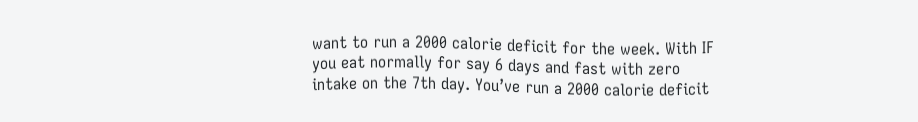want to run a 2000 calorie deficit for the week. With IF you eat normally for say 6 days and fast with zero intake on the 7th day. You’ve run a 2000 calorie deficit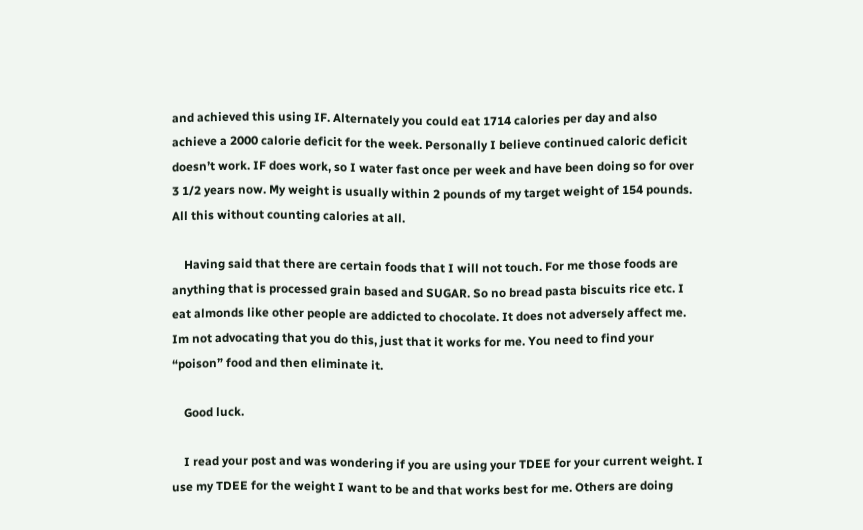and achieved this using IF. Alternately you could eat 1714 calories per day and also achieve a 2000 calorie deficit for the week. Personally I believe continued caloric deficit doesn’t work. IF does work, so I water fast once per week and have been doing so for over 3 1/2 years now. My weight is usually within 2 pounds of my target weight of 154 pounds. All this without counting calories at all.

    Having said that there are certain foods that I will not touch. For me those foods are anything that is processed grain based and SUGAR. So no bread pasta biscuits rice etc. I eat almonds like other people are addicted to chocolate. It does not adversely affect me. Im not advocating that you do this, just that it works for me. You need to find your “poison” food and then eliminate it.

    Good luck.

    I read your post and was wondering if you are using your TDEE for your current weight. I use my TDEE for the weight I want to be and that works best for me. Others are doing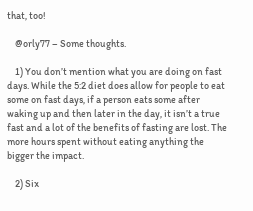that, too!

    @orly77 – Some thoughts.

    1) You don’t mention what you are doing on fast days. While the 5:2 diet does allow for people to eat some on fast days, if a person eats some after waking up and then later in the day, it isn’t a true fast and a lot of the benefits of fasting are lost. The more hours spent without eating anything the bigger the impact.

    2) Six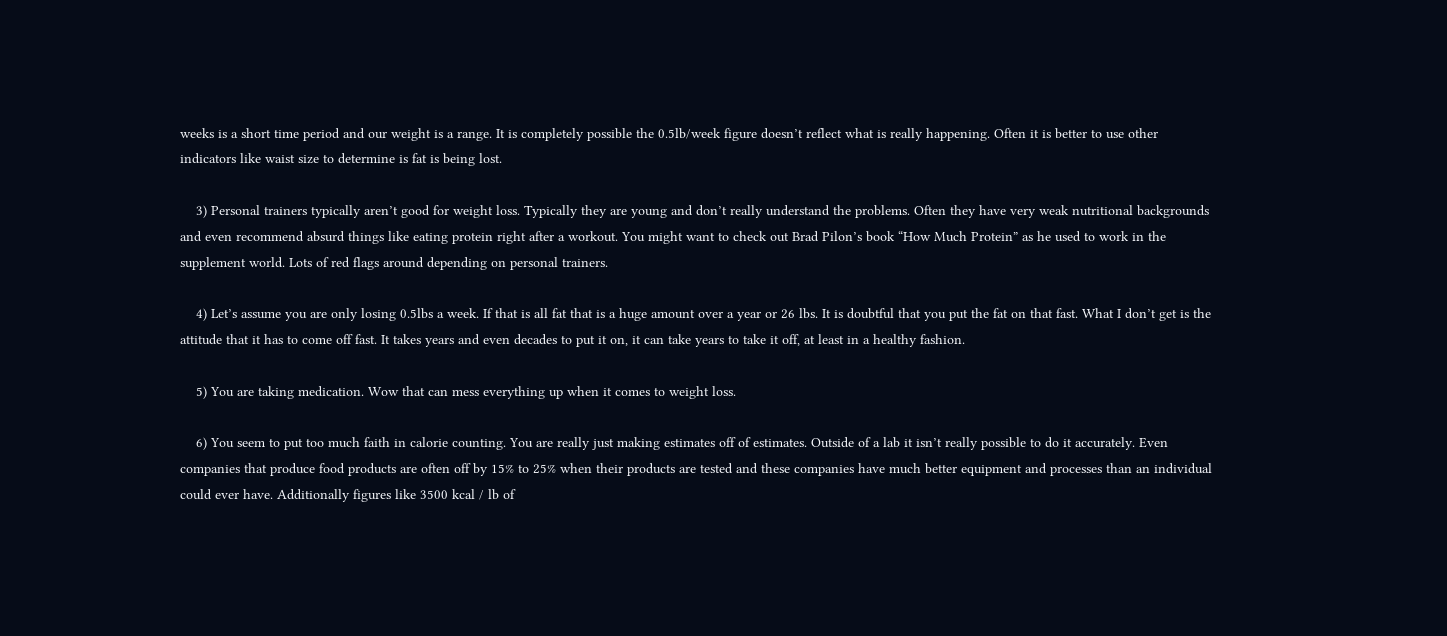weeks is a short time period and our weight is a range. It is completely possible the 0.5lb/week figure doesn’t reflect what is really happening. Often it is better to use other indicators like waist size to determine is fat is being lost.

    3) Personal trainers typically aren’t good for weight loss. Typically they are young and don’t really understand the problems. Often they have very weak nutritional backgrounds and even recommend absurd things like eating protein right after a workout. You might want to check out Brad Pilon’s book “How Much Protein” as he used to work in the supplement world. Lots of red flags around depending on personal trainers.

    4) Let’s assume you are only losing 0.5lbs a week. If that is all fat that is a huge amount over a year or 26 lbs. It is doubtful that you put the fat on that fast. What I don’t get is the attitude that it has to come off fast. It takes years and even decades to put it on, it can take years to take it off, at least in a healthy fashion.

    5) You are taking medication. Wow that can mess everything up when it comes to weight loss.

    6) You seem to put too much faith in calorie counting. You are really just making estimates off of estimates. Outside of a lab it isn’t really possible to do it accurately. Even companies that produce food products are often off by 15% to 25% when their products are tested and these companies have much better equipment and processes than an individual could ever have. Additionally figures like 3500 kcal / lb of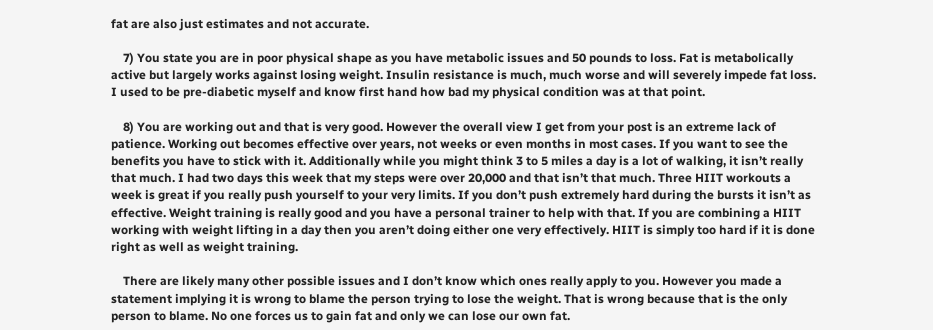fat are also just estimates and not accurate.

    7) You state you are in poor physical shape as you have metabolic issues and 50 pounds to loss. Fat is metabolically active but largely works against losing weight. Insulin resistance is much, much worse and will severely impede fat loss. I used to be pre-diabetic myself and know first hand how bad my physical condition was at that point.

    8) You are working out and that is very good. However the overall view I get from your post is an extreme lack of patience. Working out becomes effective over years, not weeks or even months in most cases. If you want to see the benefits you have to stick with it. Additionally while you might think 3 to 5 miles a day is a lot of walking, it isn’t really that much. I had two days this week that my steps were over 20,000 and that isn’t that much. Three HIIT workouts a week is great if you really push yourself to your very limits. If you don’t push extremely hard during the bursts it isn’t as effective. Weight training is really good and you have a personal trainer to help with that. If you are combining a HIIT working with weight lifting in a day then you aren’t doing either one very effectively. HIIT is simply too hard if it is done right as well as weight training.

    There are likely many other possible issues and I don’t know which ones really apply to you. However you made a statement implying it is wrong to blame the person trying to lose the weight. That is wrong because that is the only person to blame. No one forces us to gain fat and only we can lose our own fat.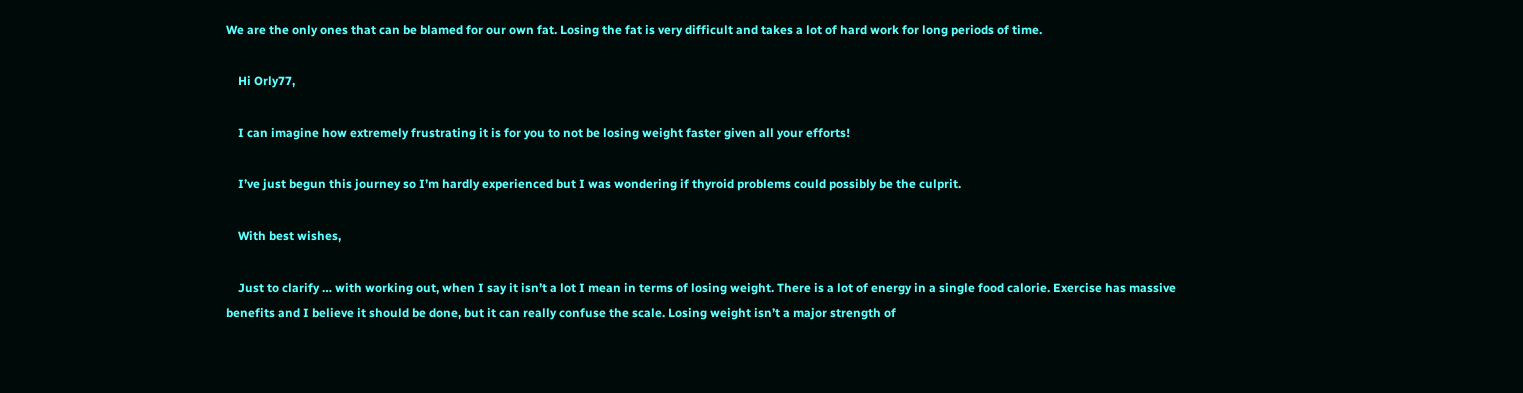We are the only ones that can be blamed for our own fat. Losing the fat is very difficult and takes a lot of hard work for long periods of time.

    Hi Orly77,

    I can imagine how extremely frustrating it is for you to not be losing weight faster given all your efforts!

    I’ve just begun this journey so I’m hardly experienced but I was wondering if thyroid problems could possibly be the culprit.

    With best wishes,

    Just to clarify … with working out, when I say it isn’t a lot I mean in terms of losing weight. There is a lot of energy in a single food calorie. Exercise has massive benefits and I believe it should be done, but it can really confuse the scale. Losing weight isn’t a major strength of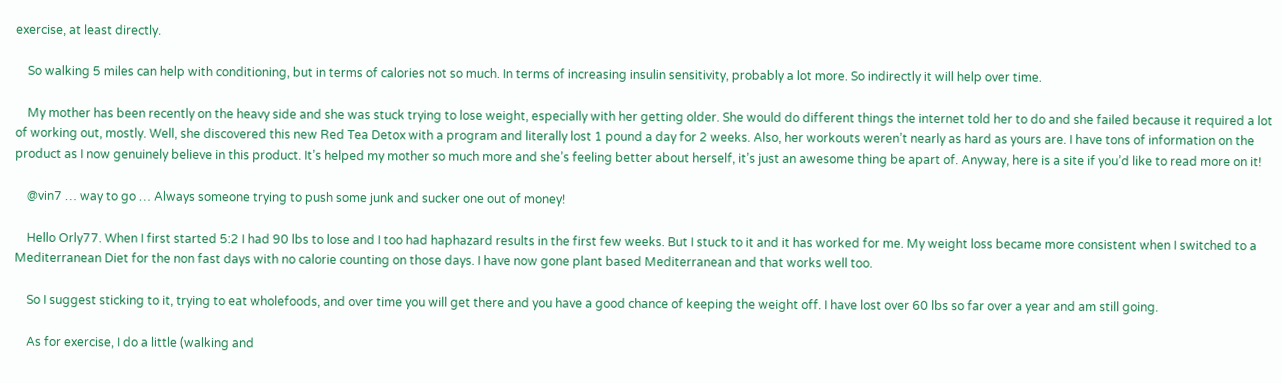exercise, at least directly.

    So walking 5 miles can help with conditioning, but in terms of calories not so much. In terms of increasing insulin sensitivity, probably a lot more. So indirectly it will help over time.

    My mother has been recently on the heavy side and she was stuck trying to lose weight, especially with her getting older. She would do different things the internet told her to do and she failed because it required a lot of working out, mostly. Well, she discovered this new Red Tea Detox with a program and literally lost 1 pound a day for 2 weeks. Also, her workouts weren’t nearly as hard as yours are. I have tons of information on the product as I now genuinely believe in this product. It’s helped my mother so much more and she’s feeling better about herself, it’s just an awesome thing be apart of. Anyway, here is a site if you’d like to read more on it!

    @vin7 … way to go … Always someone trying to push some junk and sucker one out of money!

    Hello Orly77. When I first started 5:2 I had 90 lbs to lose and I too had haphazard results in the first few weeks. But I stuck to it and it has worked for me. My weight loss became more consistent when I switched to a Mediterranean Diet for the non fast days with no calorie counting on those days. I have now gone plant based Mediterranean and that works well too.

    So I suggest sticking to it, trying to eat wholefoods, and over time you will get there and you have a good chance of keeping the weight off. I have lost over 60 lbs so far over a year and am still going.

    As for exercise, I do a little (walking and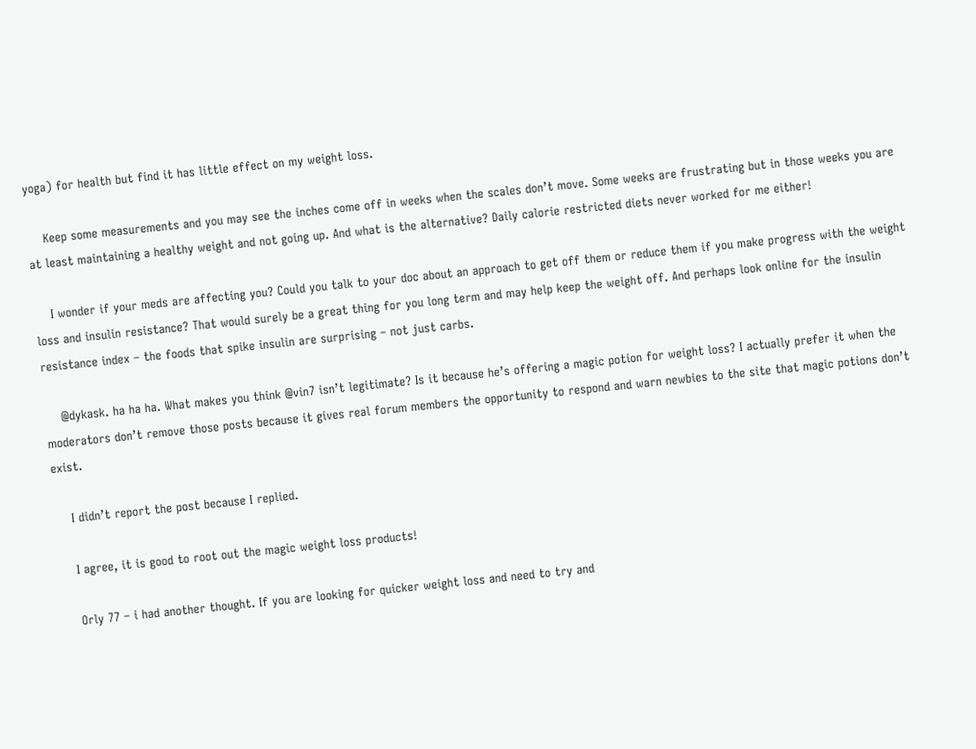yoga) for health but find it has little effect on my weight loss.

    Keep some measurements and you may see the inches come off in weeks when the scales don’t move. Some weeks are frustrating but in those weeks you are at least maintaining a healthy weight and not going up. And what is the alternative? Daily calorie restricted diets never worked for me either!

    I wonder if your meds are affecting you? Could you talk to your doc about an approach to get off them or reduce them if you make progress with the weight loss and insulin resistance? That would surely be a great thing for you long term and may help keep the weight off. And perhaps look online for the insulin resistance index – the foods that spike insulin are surprising – not just carbs.

    @dykask. ha ha ha. What makes you think @vin7 isn’t legitimate? Is it because he’s offering a magic potion for weight loss? I actually prefer it when the moderators don’t remove those posts because it gives real forum members the opportunity to respond and warn newbies to the site that magic potions don’t exist.

    I didn’t report the post because I replied.

    I agree, it is good to root out the magic weight loss products!

    Orly 77 – i had another thought. If you are looking for quicker weight loss and need to try and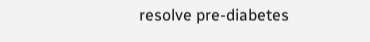resolve pre-diabetes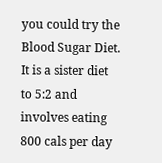you could try the Blood Sugar Diet. It is a sister diet to 5:2 and involves eating 800 cals per day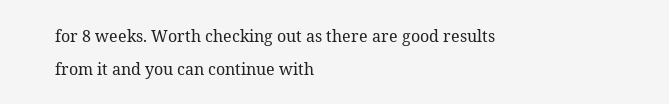for 8 weeks. Worth checking out as there are good results from it and you can continue with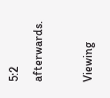5:2 afterwards.

Viewing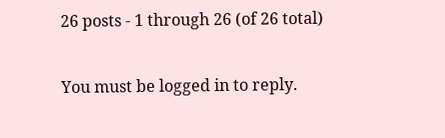26 posts - 1 through 26 (of 26 total)

You must be logged in to reply.